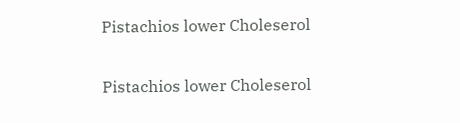Pistachios lower Choleserol

Pistachios lower Choleserol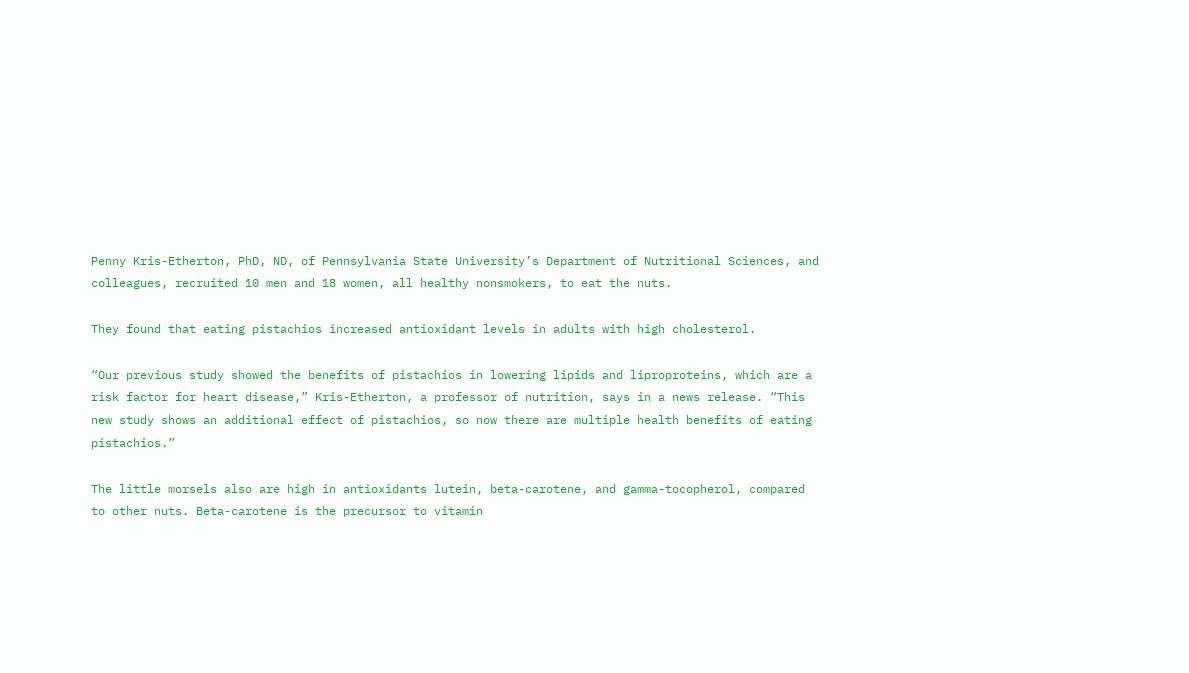Penny Kris-Etherton, PhD, ND, of Pennsylvania State University’s Department of Nutritional Sciences, and colleagues, recruited 10 men and 18 women, all healthy nonsmokers, to eat the nuts.

They found that eating pistachios increased antioxidant levels in adults with high cholesterol.

“Our previous study showed the benefits of pistachios in lowering lipids and liproproteins, which are a risk factor for heart disease,” Kris-Etherton, a professor of nutrition, says in a news release. “This new study shows an additional effect of pistachios, so now there are multiple health benefits of eating pistachios.”

The little morsels also are high in antioxidants lutein, beta-carotene, and gamma-tocopherol, compared to other nuts. Beta-carotene is the precursor to vitamin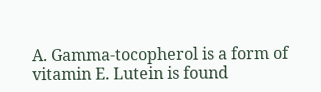A. Gamma-tocopherol is a form of vitamin E. Lutein is found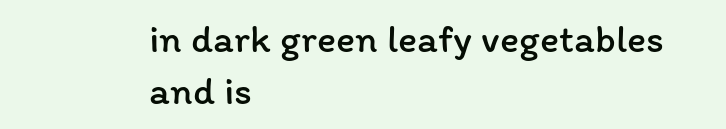in dark green leafy vegetables and is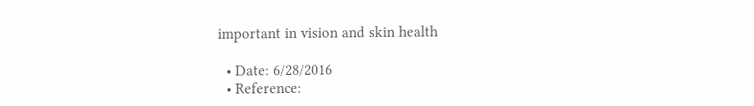important in vision and skin health

  • Date: 6/28/2016
  • Reference: